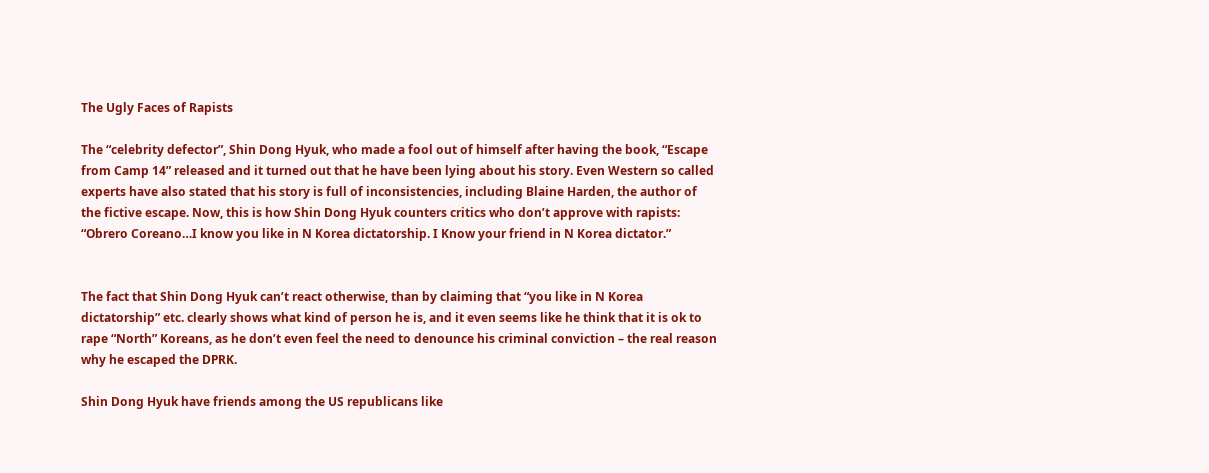The Ugly Faces of Rapists

The “celebrity defector”, Shin Dong Hyuk, who made a fool out of himself after having the book, “Escape from Camp 14” released and it turned out that he have been lying about his story. Even Western so called experts have also stated that his story is full of inconsistencies, including Blaine Harden, the author of the fictive escape. Now, this is how Shin Dong Hyuk counters critics who don’t approve with rapists: “Obrero Coreano…I know you like in N Korea dictatorship. I Know your friend in N Korea dictator.”


The fact that Shin Dong Hyuk can’t react otherwise, than by claiming that “you like in N Korea dictatorship” etc. clearly shows what kind of person he is, and it even seems like he think that it is ok to rape “North” Koreans, as he don’t even feel the need to denounce his criminal conviction – the real reason why he escaped the DPRK.

Shin Dong Hyuk have friends among the US republicans like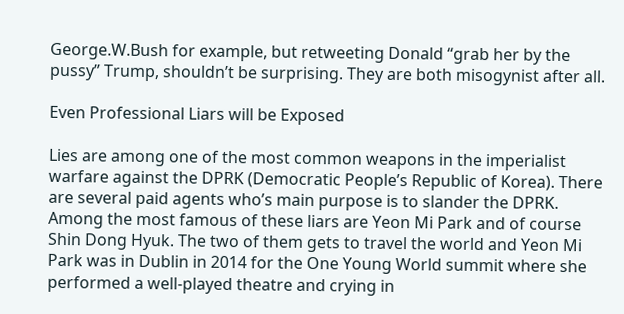George.W.Bush for example, but retweeting Donald “grab her by the pussy” Trump, shouldn’t be surprising. They are both misogynist after all.

Even Professional Liars will be Exposed

Lies are among one of the most common weapons in the imperialist warfare against the DPRK (Democratic People’s Republic of Korea). There are several paid agents who’s main purpose is to slander the DPRK. Among the most famous of these liars are Yeon Mi Park and of course Shin Dong Hyuk. The two of them gets to travel the world and Yeon Mi Park was in Dublin in 2014 for the One Young World summit where she performed a well-played theatre and crying in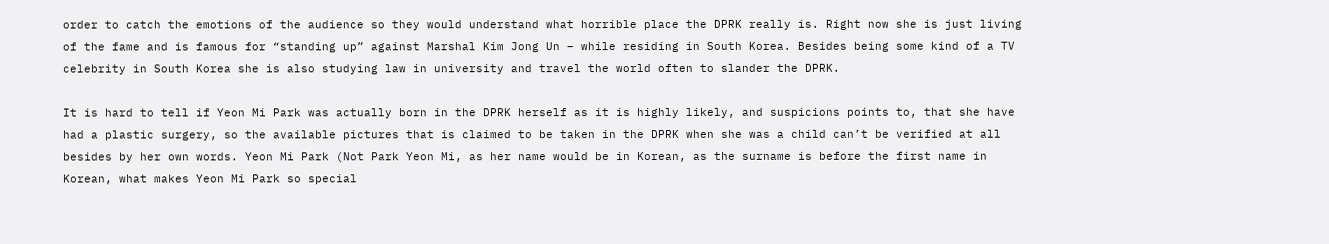order to catch the emotions of the audience so they would understand what horrible place the DPRK really is. Right now she is just living of the fame and is famous for “standing up” against Marshal Kim Jong Un – while residing in South Korea. Besides being some kind of a TV celebrity in South Korea she is also studying law in university and travel the world often to slander the DPRK.

It is hard to tell if Yeon Mi Park was actually born in the DPRK herself as it is highly likely, and suspicions points to, that she have had a plastic surgery, so the available pictures that is claimed to be taken in the DPRK when she was a child can’t be verified at all besides by her own words. Yeon Mi Park (Not Park Yeon Mi, as her name would be in Korean, as the surname is before the first name in Korean, what makes Yeon Mi Park so special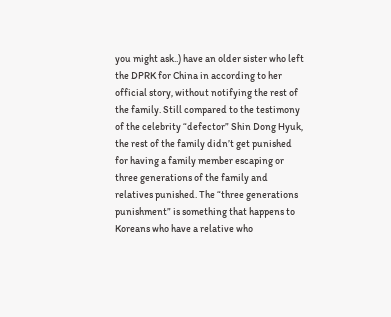you might ask..) have an older sister who left the DPRK for China in according to her official story, without notifying the rest of the family. Still compared to the testimony of the celebrity “defector” Shin Dong Hyuk, the rest of the family didn’t get punished for having a family member escaping or three generations of the family and relatives punished. The “three generations punishment” is something that happens to Koreans who have a relative who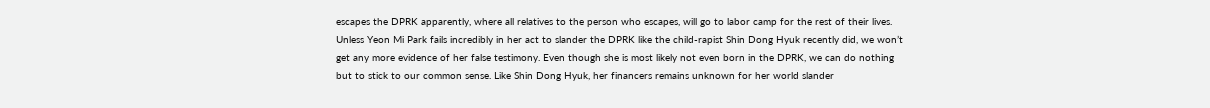escapes the DPRK apparently, where all relatives to the person who escapes, will go to labor camp for the rest of their lives. Unless Yeon Mi Park fails incredibly in her act to slander the DPRK like the child-rapist Shin Dong Hyuk recently did, we won’t get any more evidence of her false testimony. Even though she is most likely not even born in the DPRK, we can do nothing but to stick to our common sense. Like Shin Dong Hyuk, her financers remains unknown for her world slander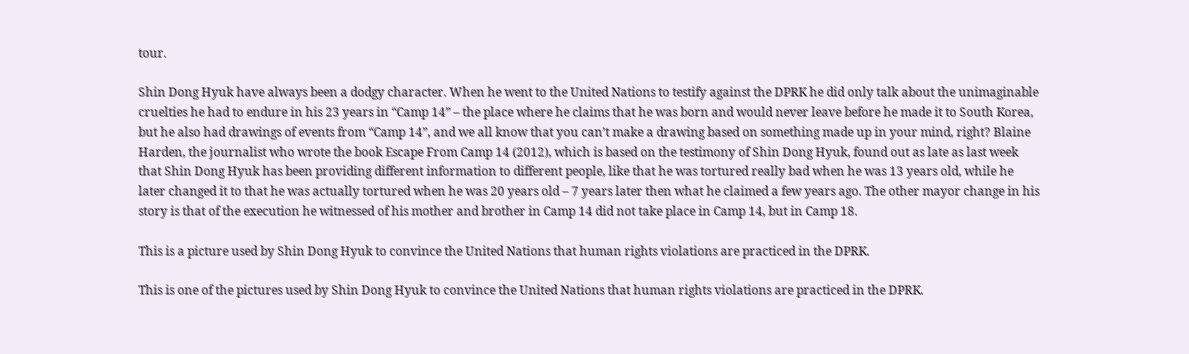tour.

Shin Dong Hyuk have always been a dodgy character. When he went to the United Nations to testify against the DPRK he did only talk about the unimaginable cruelties he had to endure in his 23 years in “Camp 14” – the place where he claims that he was born and would never leave before he made it to South Korea, but he also had drawings of events from “Camp 14”, and we all know that you can’t make a drawing based on something made up in your mind, right? Blaine Harden, the journalist who wrote the book Escape From Camp 14 (2012), which is based on the testimony of Shin Dong Hyuk, found out as late as last week that Shin Dong Hyuk has been providing different information to different people, like that he was tortured really bad when he was 13 years old, while he later changed it to that he was actually tortured when he was 20 years old – 7 years later then what he claimed a few years ago. The other mayor change in his story is that of the execution he witnessed of his mother and brother in Camp 14 did not take place in Camp 14, but in Camp 18.

This is a picture used by Shin Dong Hyuk to convince the United Nations that human rights violations are practiced in the DPRK.

This is one of the pictures used by Shin Dong Hyuk to convince the United Nations that human rights violations are practiced in the DPRK.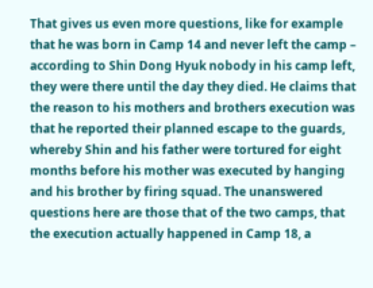That gives us even more questions, like for example that he was born in Camp 14 and never left the camp – according to Shin Dong Hyuk nobody in his camp left, they were there until the day they died. He claims that the reason to his mothers and brothers execution was that he reported their planned escape to the guards, whereby Shin and his father were tortured for eight months before his mother was executed by hanging and his brother by firing squad. The unanswered questions here are those that of the two camps, that the execution actually happened in Camp 18, a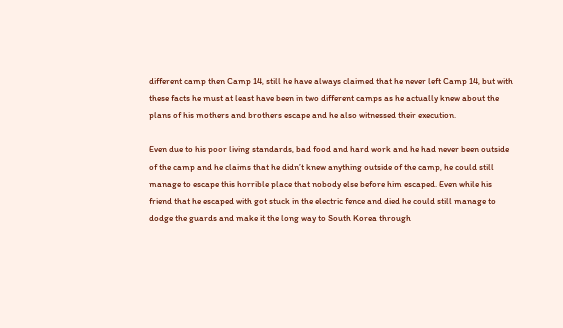different camp then Camp 14, still he have always claimed that he never left Camp 14, but with these facts he must at least have been in two different camps as he actually knew about the plans of his mothers and brothers escape and he also witnessed their execution.

Even due to his poor living standards, bad food and hard work and he had never been outside of the camp and he claims that he didn’t knew anything outside of the camp, he could still manage to escape this horrible place that nobody else before him escaped. Even while his friend that he escaped with got stuck in the electric fence and died he could still manage to dodge the guards and make it the long way to South Korea through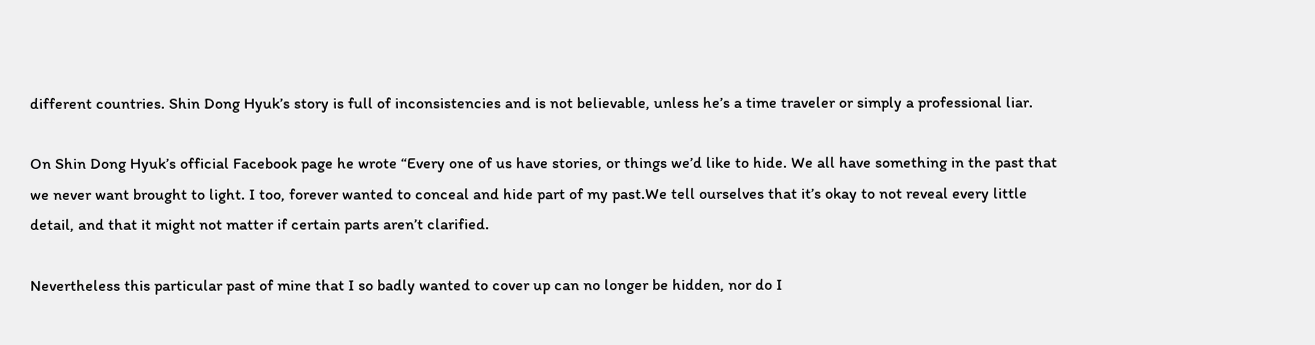different countries. Shin Dong Hyuk’s story is full of inconsistencies and is not believable, unless he’s a time traveler or simply a professional liar.

On Shin Dong Hyuk’s official Facebook page he wrote “Every one of us have stories, or things we’d like to hide. We all have something in the past that we never want brought to light. I too, forever wanted to conceal and hide part of my past.We tell ourselves that it’s okay to not reveal every little detail, and that it might not matter if certain parts aren’t clarified.

Nevertheless this particular past of mine that I so badly wanted to cover up can no longer be hidden, nor do I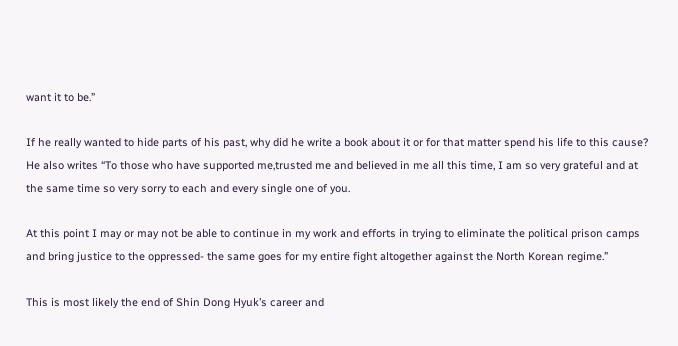want it to be.”

If he really wanted to hide parts of his past, why did he write a book about it or for that matter spend his life to this cause? He also writes “To those who have supported me,trusted me and believed in me all this time, I am so very grateful and at the same time so very sorry to each and every single one of you.

At this point I may or may not be able to continue in my work and efforts in trying to eliminate the political prison camps and bring justice to the oppressed- the same goes for my entire fight altogether against the North Korean regime.”

This is most likely the end of Shin Dong Hyuk’s career and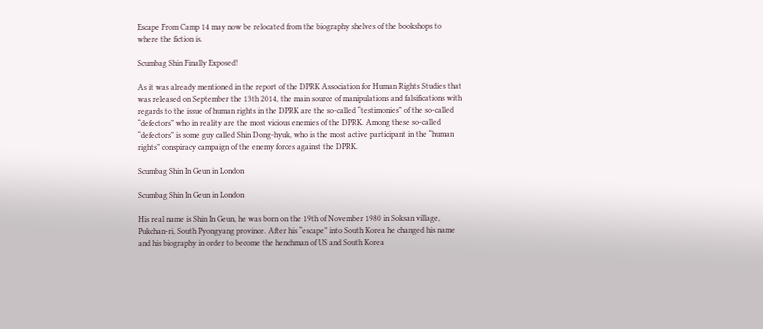Escape From Camp 14 may now be relocated from the biography shelves of the bookshops to where the fiction is.

Scumbag Shin Finally Exposed!

As it was already mentioned in the report of the DPRK Association for Human Rights Studies that was released on September the 13th 2014, the main source of manipulations and falsifications with regards to the issue of human rights in the DPRK are the so-called “testimonies” of the so-called “defectors” who in reality are the most vicious enemies of the DPRK. Among these so-called “defectors” is some guy called Shin Dong-hyuk, who is the most active participant in the “human rights” conspiracy campaign of the enemy forces against the DPRK.

Scumbag Shin In Geun in London

Scumbag Shin In Geun in London

His real name is Shin In Geun, he was born on the 19th of November 1980 in Soksan village, Pukchan-ri, South Pyongyang province. After his “escape” into South Korea he changed his name and his biography in order to become the henchman of US and South Korea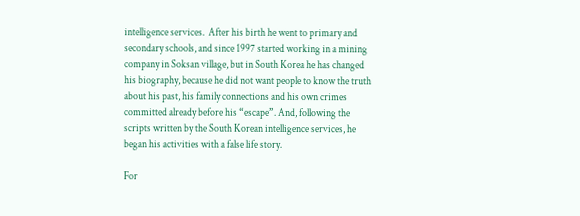intelligence services.  After his birth he went to primary and secondary schools, and since 1997 started working in a mining company in Soksan village, but in South Korea he has changed his biography, because he did not want people to know the truth about his past, his family connections and his own crimes committed already before his “escape”. And, following the scripts written by the South Korean intelligence services, he began his activities with a false life story.

For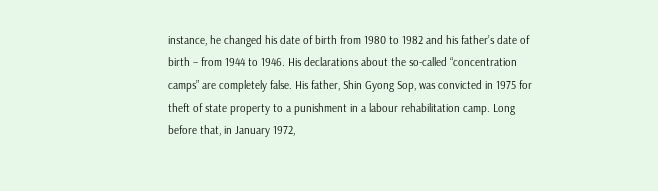instance, he changed his date of birth from 1980 to 1982 and his father’s date of birth – from 1944 to 1946. His declarations about the so-called “concentration camps” are completely false. His father, Shin Gyong Sop, was convicted in 1975 for theft of state property to a punishment in a labour rehabilitation camp. Long before that, in January 1972,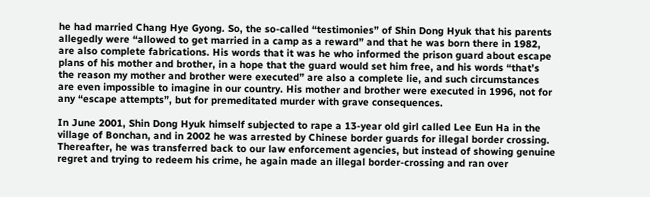he had married Chang Hye Gyong. So, the so-called “testimonies” of Shin Dong Hyuk that his parents allegedly were “allowed to get married in a camp as a reward” and that he was born there in 1982, are also complete fabrications. His words that it was he who informed the prison guard about escape plans of his mother and brother, in a hope that the guard would set him free, and his words “that’s the reason my mother and brother were executed” are also a complete lie, and such circumstances are even impossible to imagine in our country. His mother and brother were executed in 1996, not for any “escape attempts”, but for premeditated murder with grave consequences.

In June 2001, Shin Dong Hyuk himself subjected to rape a 13-year old girl called Lee Eun Ha in the village of Bonchan, and in 2002 he was arrested by Chinese border guards for illegal border crossing. Thereafter, he was transferred back to our law enforcement agencies, but instead of showing genuine regret and trying to redeem his crime, he again made an illegal border-crossing and ran over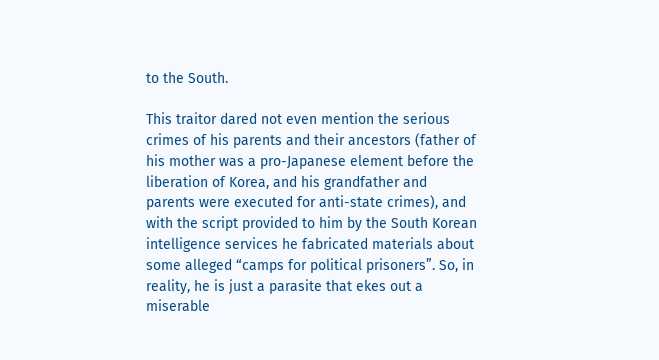to the South.

This traitor dared not even mention the serious crimes of his parents and their ancestors (father of his mother was a pro-Japanese element before the liberation of Korea, and his grandfather and parents were executed for anti-state crimes), and with the script provided to him by the South Korean intelligence services he fabricated materials about some alleged “camps for political prisoners”. So, in reality, he is just a parasite that ekes out a miserable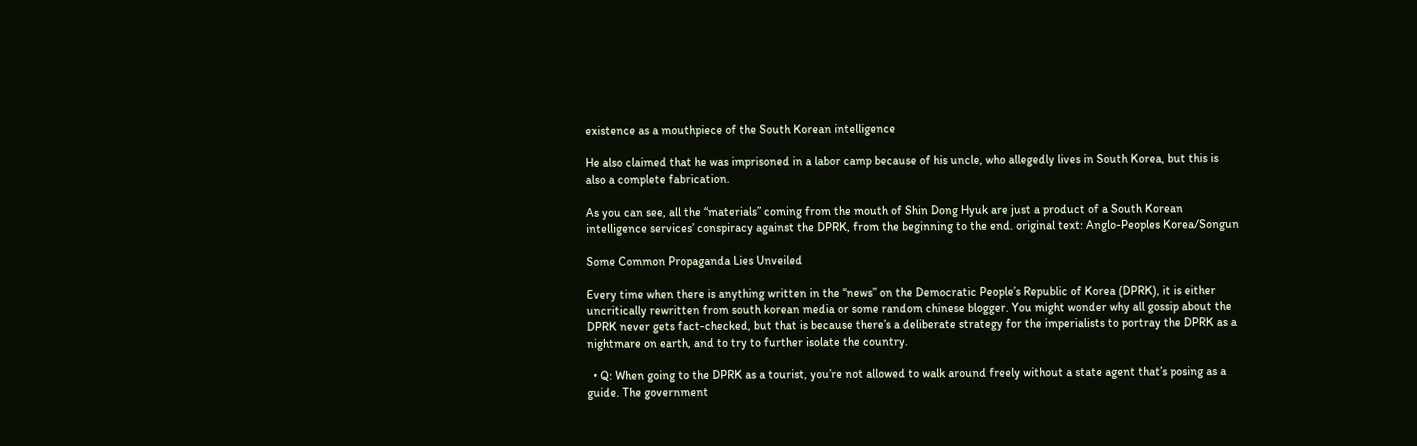existence as a mouthpiece of the South Korean intelligence

He also claimed that he was imprisoned in a labor camp because of his uncle, who allegedly lives in South Korea, but this is also a complete fabrication.

As you can see, all the “materials” coming from the mouth of Shin Dong Hyuk are just a product of a South Korean intelligence services’ conspiracy against the DPRK, from the beginning to the end. original text: Anglo-Peoples Korea/Songun

Some Common Propaganda Lies Unveiled

Every time when there is anything written in the “news” on the Democratic People’s Republic of Korea (DPRK), it is either uncritically rewritten from south korean media or some random chinese blogger. You might wonder why all gossip about the DPRK never gets fact-checked, but that is because there’s a deliberate strategy for the imperialists to portray the DPRK as a nightmare on earth, and to try to further isolate the country.

  • Q: When going to the DPRK as a tourist, you’re not allowed to walk around freely without a state agent that’s posing as a guide. The government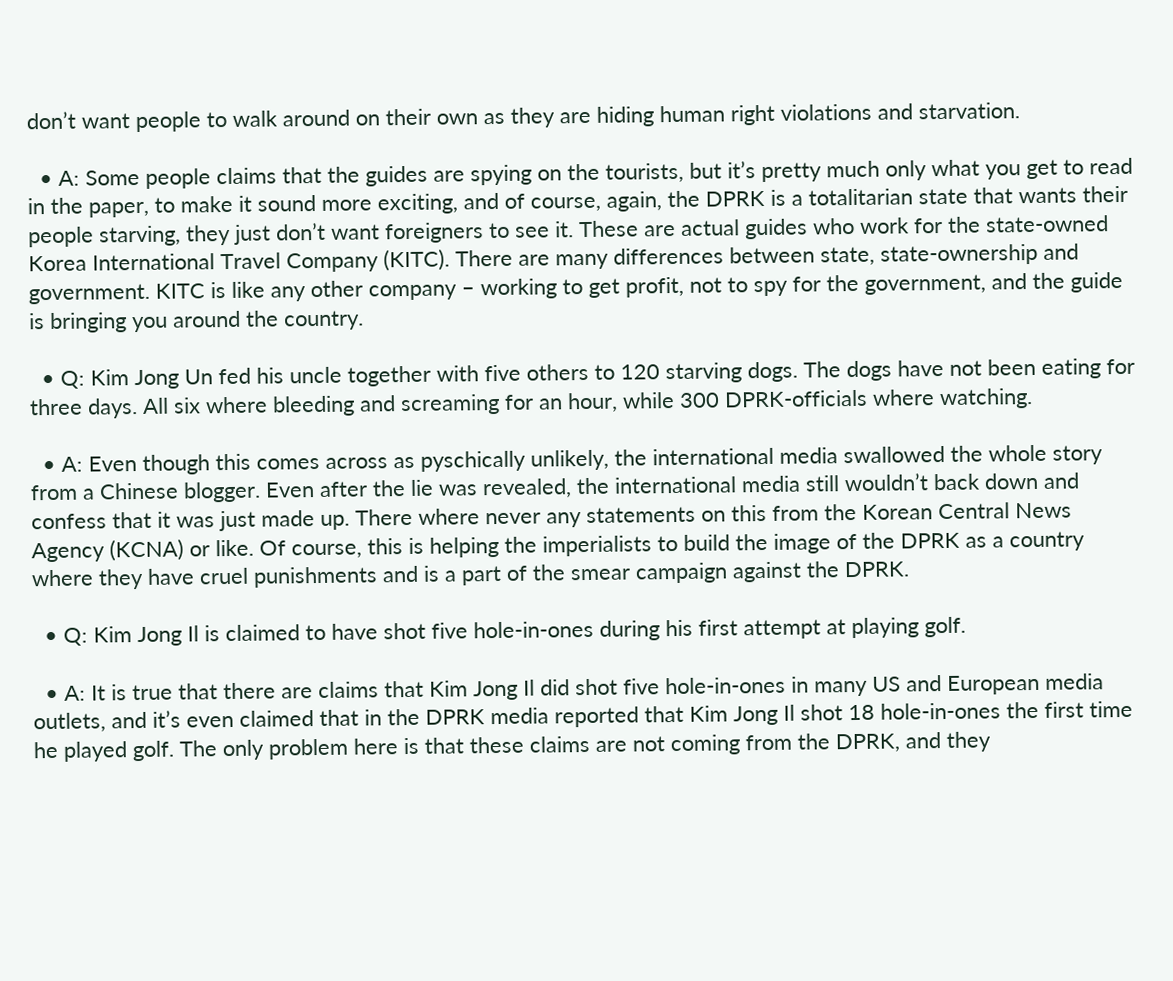don’t want people to walk around on their own as they are hiding human right violations and starvation.

  • A: Some people claims that the guides are spying on the tourists, but it’s pretty much only what you get to read in the paper, to make it sound more exciting, and of course, again, the DPRK is a totalitarian state that wants their people starving, they just don’t want foreigners to see it. These are actual guides who work for the state-owned Korea International Travel Company (KITC). There are many differences between state, state-ownership and government. KITC is like any other company – working to get profit, not to spy for the government, and the guide is bringing you around the country.

  • Q: Kim Jong Un fed his uncle together with five others to 120 starving dogs. The dogs have not been eating for three days. All six where bleeding and screaming for an hour, while 300 DPRK-officials where watching.

  • A: Even though this comes across as pyschically unlikely, the international media swallowed the whole story from a Chinese blogger. Even after the lie was revealed, the international media still wouldn’t back down and confess that it was just made up. There where never any statements on this from the Korean Central News Agency (KCNA) or like. Of course, this is helping the imperialists to build the image of the DPRK as a country where they have cruel punishments and is a part of the smear campaign against the DPRK.

  • Q: Kim Jong Il is claimed to have shot five hole-in-ones during his first attempt at playing golf.

  • A: It is true that there are claims that Kim Jong Il did shot five hole-in-ones in many US and European media outlets, and it’s even claimed that in the DPRK media reported that Kim Jong Il shot 18 hole-in-ones the first time he played golf. The only problem here is that these claims are not coming from the DPRK, and they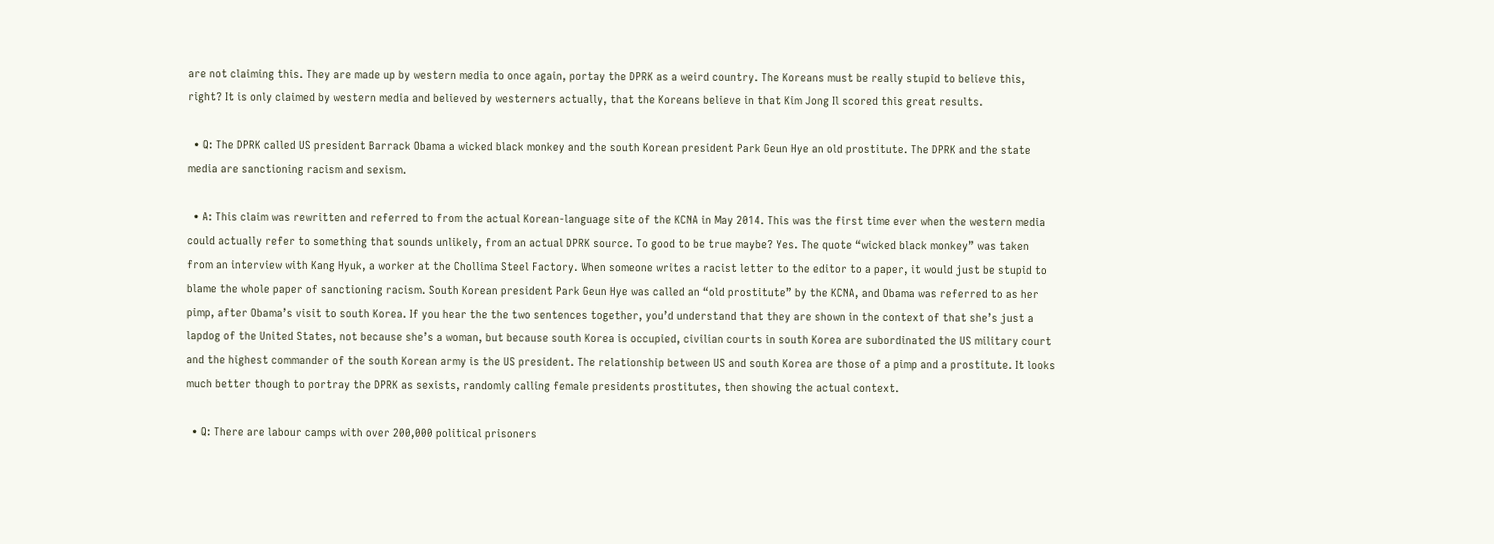are not claiming this. They are made up by western media to once again, portay the DPRK as a weird country. The Koreans must be really stupid to believe this, right? It is only claimed by western media and believed by westerners actually, that the Koreans believe in that Kim Jong Il scored this great results.

  • Q: The DPRK called US president Barrack Obama a wicked black monkey and the south Korean president Park Geun Hye an old prostitute. The DPRK and the state media are sanctioning racism and sexism.

  • A: This claim was rewritten and referred to from the actual Korean-language site of the KCNA in May 2014. This was the first time ever when the western media could actually refer to something that sounds unlikely, from an actual DPRK source. To good to be true maybe? Yes. The quote “wicked black monkey” was taken from an interview with Kang Hyuk, a worker at the Chollima Steel Factory. When someone writes a racist letter to the editor to a paper, it would just be stupid to blame the whole paper of sanctioning racism. South Korean president Park Geun Hye was called an “old prostitute” by the KCNA, and Obama was referred to as her pimp, after Obama’s visit to south Korea. If you hear the the two sentences together, you’d understand that they are shown in the context of that she’s just a lapdog of the United States, not because she’s a woman, but because south Korea is occupied, civilian courts in south Korea are subordinated the US military court and the highest commander of the south Korean army is the US president. The relationship between US and south Korea are those of a pimp and a prostitute. It looks much better though to portray the DPRK as sexists, randomly calling female presidents prostitutes, then showing the actual context.

  • Q: There are labour camps with over 200,000 political prisoners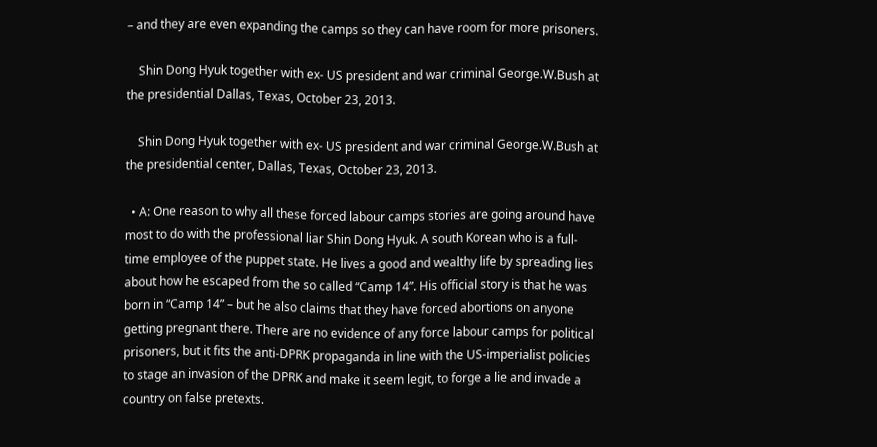– and they are even expanding the camps so they can have room for more prisoners.

    Shin Dong Hyuk together with ex- US president and war criminal George.W.Bush at the presidential Dallas, Texas, October 23, 2013.

    Shin Dong Hyuk together with ex- US president and war criminal George.W.Bush at the presidential center, Dallas, Texas, October 23, 2013.

  • A: One reason to why all these forced labour camps stories are going around have most to do with the professional liar Shin Dong Hyuk. A south Korean who is a full-time employee of the puppet state. He lives a good and wealthy life by spreading lies about how he escaped from the so called “Camp 14”. His official story is that he was born in “Camp 14” – but he also claims that they have forced abortions on anyone getting pregnant there. There are no evidence of any force labour camps for political prisoners, but it fits the anti-DPRK propaganda in line with the US-imperialist policies to stage an invasion of the DPRK and make it seem legit, to forge a lie and invade a country on false pretexts.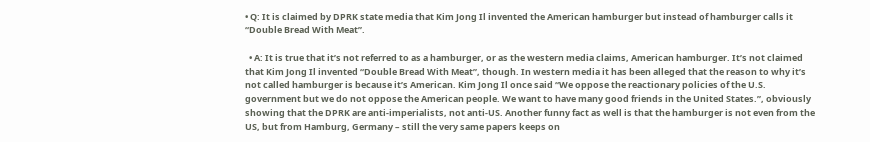• Q: It is claimed by DPRK state media that Kim Jong Il invented the American hamburger but instead of hamburger calls it “Double Bread With Meat”.

  • A: It is true that it’s not referred to as a hamburger, or as the western media claims, American hamburger. It’s not claimed that Kim Jong Il invented “Double Bread With Meat”, though. In western media it has been alleged that the reason to why it’s not called hamburger is because it’s American. Kim Jong Il once said “We oppose the reactionary policies of the U.S. government but we do not oppose the American people. We want to have many good friends in the United States.”, obviously showing that the DPRK are anti-imperialists, not anti-US. Another funny fact as well is that the hamburger is not even from the US, but from Hamburg, Germany – still the very same papers keeps on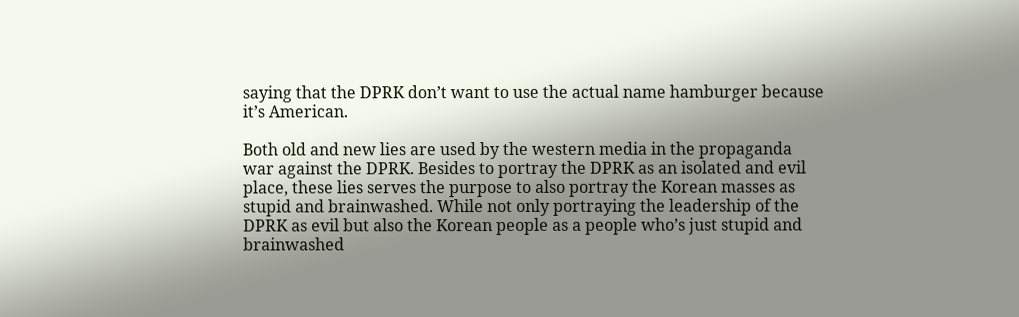saying that the DPRK don’t want to use the actual name hamburger because it’s American.

Both old and new lies are used by the western media in the propaganda war against the DPRK. Besides to portray the DPRK as an isolated and evil place, these lies serves the purpose to also portray the Korean masses as stupid and brainwashed. While not only portraying the leadership of the DPRK as evil but also the Korean people as a people who’s just stupid and brainwashed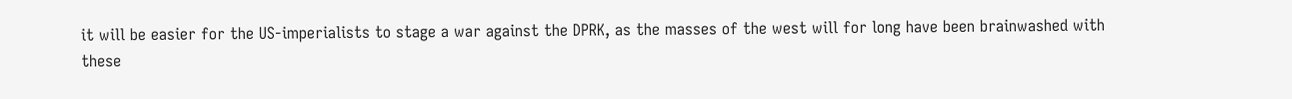it will be easier for the US-imperialists to stage a war against the DPRK, as the masses of the west will for long have been brainwashed with these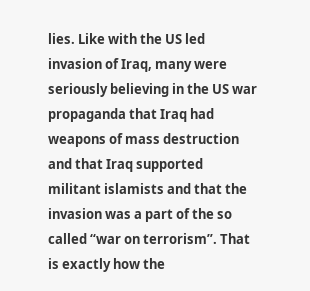lies. Like with the US led invasion of Iraq, many were seriously believing in the US war propaganda that Iraq had weapons of mass destruction and that Iraq supported militant islamists and that the invasion was a part of the so called “war on terrorism”. That is exactly how the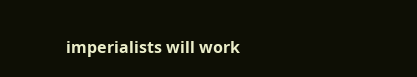imperialists will work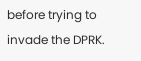before trying to invade the DPRK.